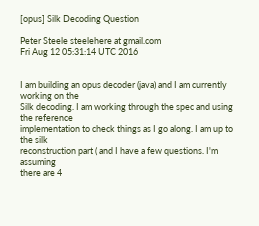[opus] Silk Decoding Question

Peter Steele steelehere at gmail.com
Fri Aug 12 05:31:14 UTC 2016


I am building an opus decoder (java) and I am currently working on the
Silk decoding. I am working through the spec and using the reference
implementation to check things as I go along. I am up to the silk
reconstruction part ( and I have a few questions. I'm assuming
there are 4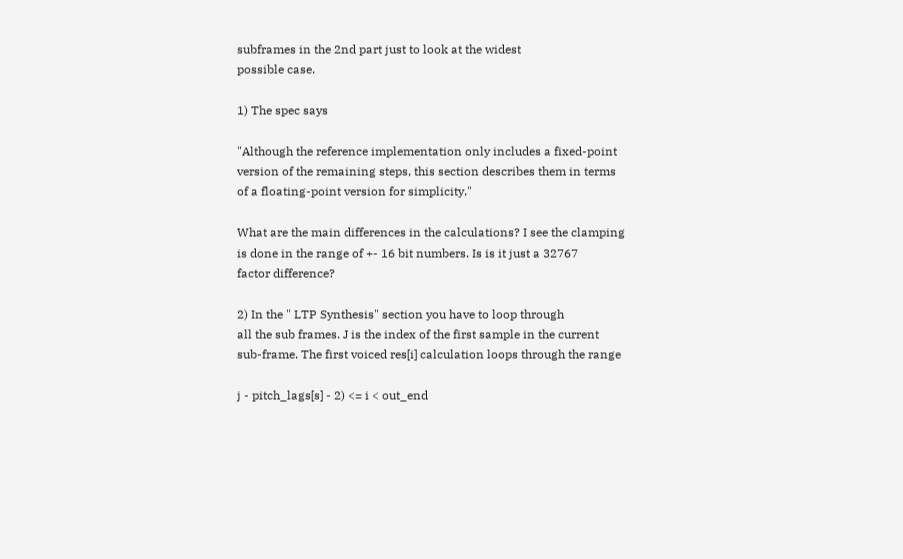subframes in the 2nd part just to look at the widest
possible case.

1) The spec says

"Although the reference implementation only includes a fixed-point
version of the remaining steps, this section describes them in terms
of a floating-point version for simplicity."

What are the main differences in the calculations? I see the clamping
is done in the range of +- 16 bit numbers. Is is it just a 32767
factor difference?

2) In the " LTP Synthesis" section you have to loop through
all the sub frames. J is the index of the first sample in the current
sub-frame. The first voiced res[i] calculation loops through the range

j - pitch_lags[s] - 2) <= i < out_end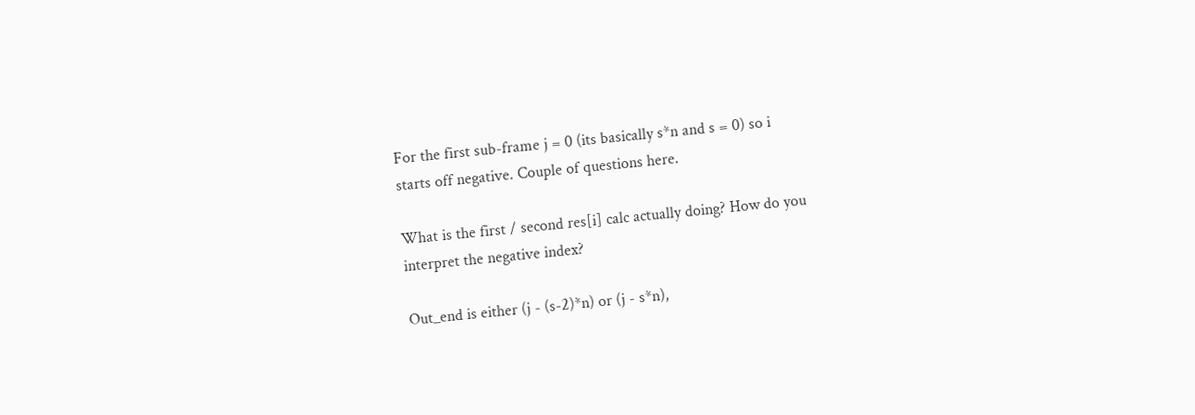For the first sub-frame j = 0 (its basically s*n and s = 0) so i
starts off negative. Couple of questions here.

What is the first / second res[i] calc actually doing? How do you
interpret the negative index?

Out_end is either (j - (s-2)*n) or (j - s*n),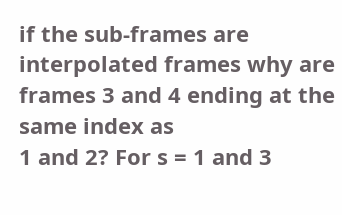if the sub-frames are
interpolated frames why are frames 3 and 4 ending at the same index as
1 and 2? For s = 1 and 3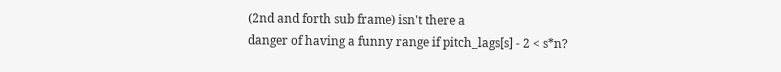(2nd and forth sub frame) isn't there a
danger of having a funny range if pitch_lags[s] - 2 < s*n?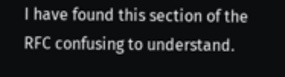I have found this section of the RFC confusing to understand.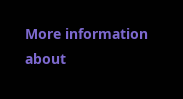More information about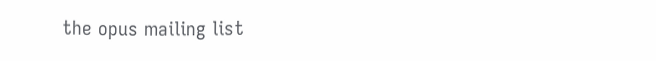the opus mailing list